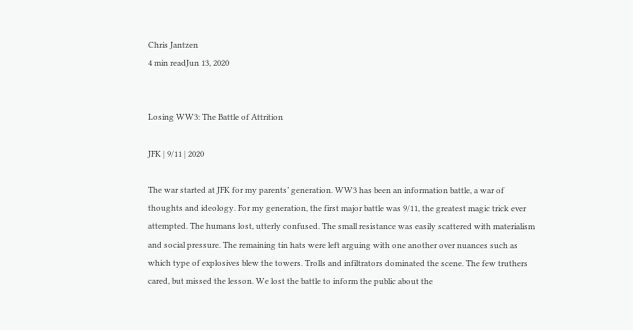Chris Jantzen
4 min readJun 13, 2020


Losing WW3: The Battle of Attrition

JFK | 9/11 | 2020

The war started at JFK for my parents’ generation. WW3 has been an information battle, a war of thoughts and ideology. For my generation, the first major battle was 9/11, the greatest magic trick ever attempted. The humans lost, utterly confused. The small resistance was easily scattered with materialism and social pressure. The remaining tin hats were left arguing with one another over nuances such as which type of explosives blew the towers. Trolls and infiltrators dominated the scene. The few truthers cared, but missed the lesson. We lost the battle to inform the public about the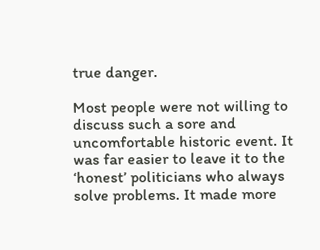true danger.

Most people were not willing to discuss such a sore and uncomfortable historic event. It was far easier to leave it to the ‘honest’ politicians who always solve problems. It made more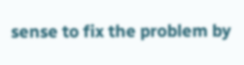sense to fix the problem by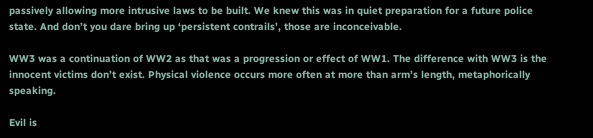passively allowing more intrusive laws to be built. We knew this was in quiet preparation for a future police state. And don’t you dare bring up ‘persistent contrails’, those are inconceivable.

WW3 was a continuation of WW2 as that was a progression or effect of WW1. The difference with WW3 is the innocent victims don’t exist. Physical violence occurs more often at more than arm’s length, metaphorically speaking.

Evil is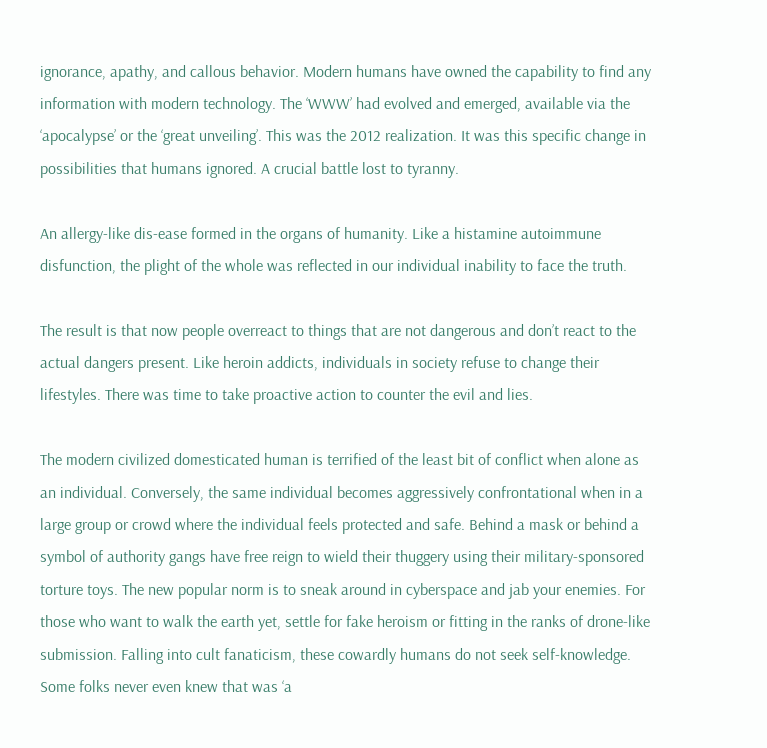ignorance, apathy, and callous behavior. Modern humans have owned the capability to find any information with modern technology. The ‘WWW’ had evolved and emerged, available via the ‘apocalypse’ or the ‘great unveiling’. This was the 2012 realization. It was this specific change in possibilities that humans ignored. A crucial battle lost to tyranny.

An allergy-like dis-ease formed in the organs of humanity. Like a histamine autoimmune disfunction, the plight of the whole was reflected in our individual inability to face the truth.

The result is that now people overreact to things that are not dangerous and don’t react to the actual dangers present. Like heroin addicts, individuals in society refuse to change their lifestyles. There was time to take proactive action to counter the evil and lies.

The modern civilized domesticated human is terrified of the least bit of conflict when alone as an individual. Conversely, the same individual becomes aggressively confrontational when in a large group or crowd where the individual feels protected and safe. Behind a mask or behind a symbol of authority gangs have free reign to wield their thuggery using their military-sponsored torture toys. The new popular norm is to sneak around in cyberspace and jab your enemies. For those who want to walk the earth yet, settle for fake heroism or fitting in the ranks of drone-like submission. Falling into cult fanaticism, these cowardly humans do not seek self-knowledge. Some folks never even knew that was ‘a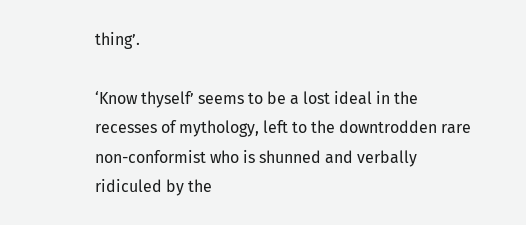thing’.

‘Know thyself’ seems to be a lost ideal in the recesses of mythology, left to the downtrodden rare non-conformist who is shunned and verbally ridiculed by the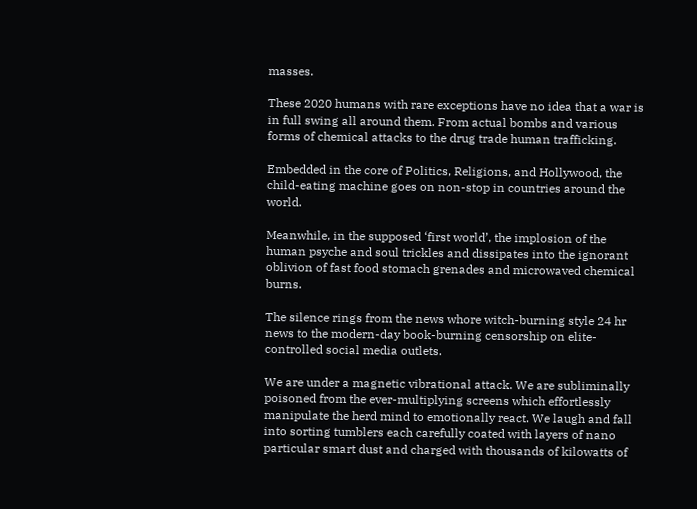masses.

These 2020 humans with rare exceptions have no idea that a war is in full swing all around them. From actual bombs and various forms of chemical attacks to the drug trade human trafficking.

Embedded in the core of Politics, Religions, and Hollywood, the child-eating machine goes on non-stop in countries around the world.

Meanwhile, in the supposed ‘first world’, the implosion of the human psyche and soul trickles and dissipates into the ignorant oblivion of fast food stomach grenades and microwaved chemical burns.

The silence rings from the news whore witch-burning style 24 hr news to the modern-day book-burning censorship on elite-controlled social media outlets.

We are under a magnetic vibrational attack. We are subliminally poisoned from the ever-multiplying screens which effortlessly manipulate the herd mind to emotionally react. We laugh and fall into sorting tumblers each carefully coated with layers of nano particular smart dust and charged with thousands of kilowatts of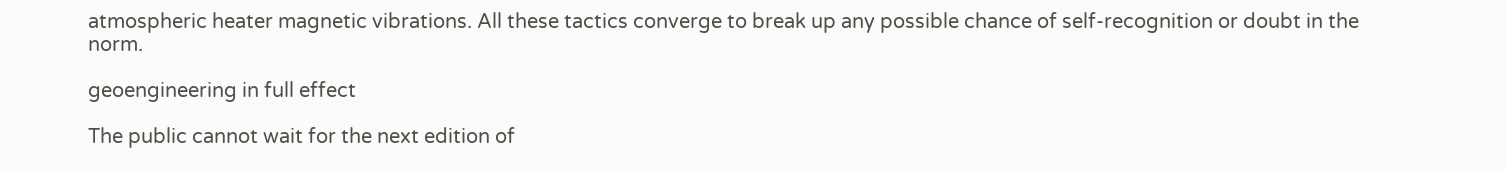atmospheric heater magnetic vibrations. All these tactics converge to break up any possible chance of self-recognition or doubt in the norm.

geoengineering in full effect

The public cannot wait for the next edition of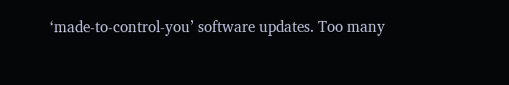‘made-to-control-you’ software updates. Too many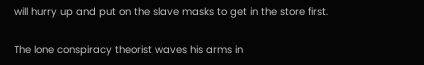will hurry up and put on the slave masks to get in the store first.

The lone conspiracy theorist waves his arms in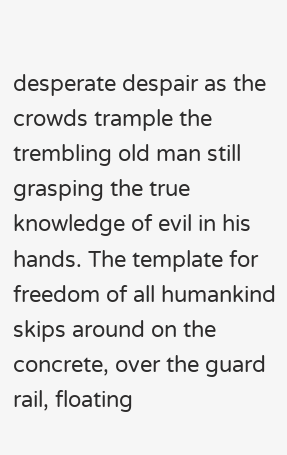desperate despair as the crowds trample the trembling old man still grasping the true knowledge of evil in his hands. The template for freedom of all humankind skips around on the concrete, over the guard rail, floating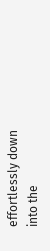effortlessly down into the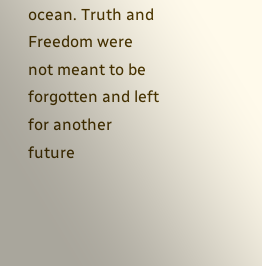ocean. Truth and Freedom were not meant to be forgotten and left for another future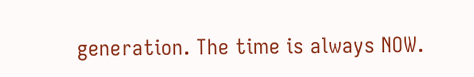generation. The time is always NOW.